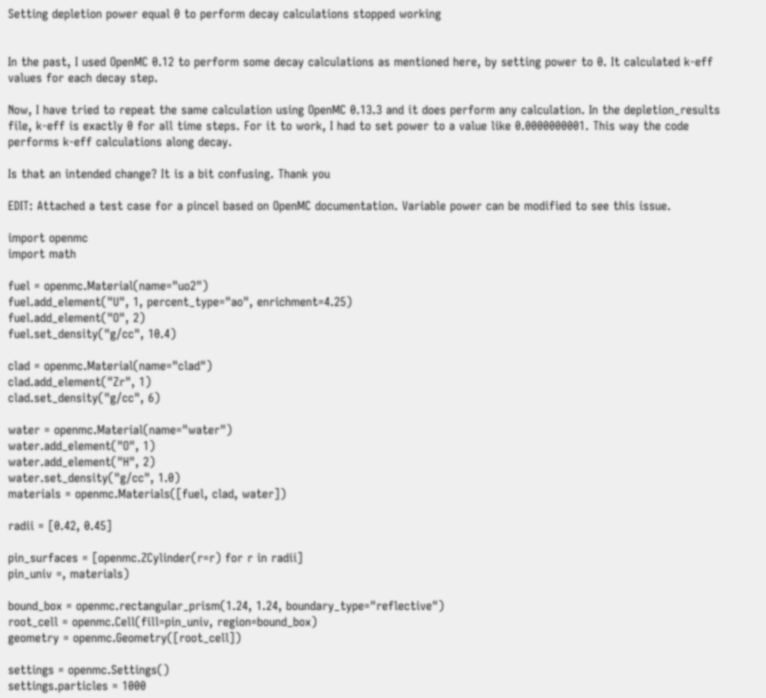Setting depletion power equal 0 to perform decay calculations stopped working


In the past, I used OpenMC 0.12 to perform some decay calculations as mentioned here, by setting power to 0. It calculated k-eff values for each decay step.

Now, I have tried to repeat the same calculation using OpenMC 0.13.3 and it does perform any calculation. In the depletion_results file, k-eff is exactly 0 for all time steps. For it to work, I had to set power to a value like 0.0000000001. This way the code performs k-eff calculations along decay.

Is that an intended change? It is a bit confusing. Thank you

EDIT: Attached a test case for a pincel based on OpenMC documentation. Variable power can be modified to see this issue.

import openmc
import math

fuel = openmc.Material(name="uo2")
fuel.add_element("U", 1, percent_type="ao", enrichment=4.25)
fuel.add_element("O", 2)
fuel.set_density("g/cc", 10.4)

clad = openmc.Material(name="clad")
clad.add_element("Zr", 1)
clad.set_density("g/cc", 6)

water = openmc.Material(name="water")
water.add_element("O", 1)
water.add_element("H", 2)
water.set_density("g/cc", 1.0)
materials = openmc.Materials([fuel, clad, water])

radii = [0.42, 0.45]

pin_surfaces = [openmc.ZCylinder(r=r) for r in radii]
pin_univ =, materials)

bound_box = openmc.rectangular_prism(1.24, 1.24, boundary_type="reflective")
root_cell = openmc.Cell(fill=pin_univ, region=bound_box)
geometry = openmc.Geometry([root_cell])

settings = openmc.Settings()
settings.particles = 1000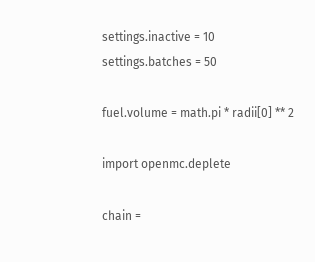settings.inactive = 10
settings.batches = 50

fuel.volume = math.pi * radii[0] ** 2

import openmc.deplete

chain =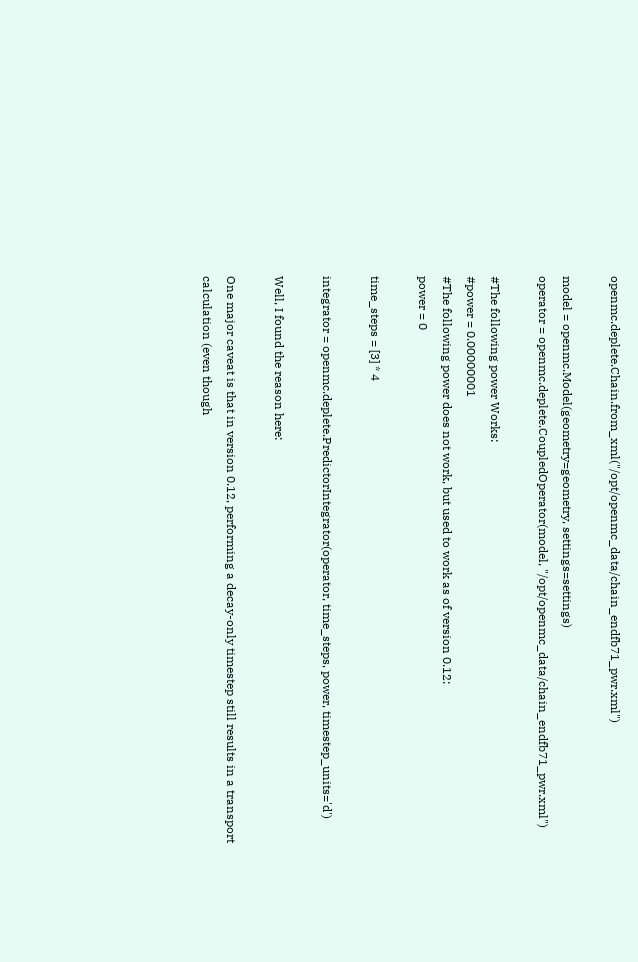openmc.deplete.Chain.from_xml("/opt/openmc_data/chain_endfb71_pwr.xml")

model = openmc.Model(geometry=geometry, settings=settings)
operator = openmc.deplete.CoupledOperator(model, "/opt/openmc_data/chain_endfb71_pwr.xml")

#The following power Works:
#power = 0.00000001
#The following power does not work, but used to work as of version 0.12:
power = 0

time_steps = [3] * 4

integrator = openmc.deplete.PredictorIntegrator(operator, time_steps, power, timestep_units='d')

Well, I found the reason here:

One major caveat is that in version 0.12, performing a decay-only timestep still results in a transport calculation (even though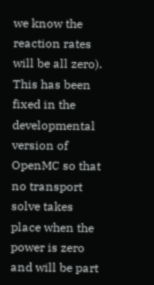we know the reaction rates will be all zero). This has been fixed in the developmental version of OpenMC so that no transport solve takes place when the power is zero and will be part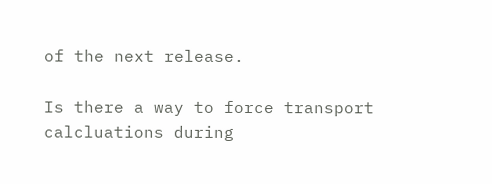of the next release.

Is there a way to force transport calcluations during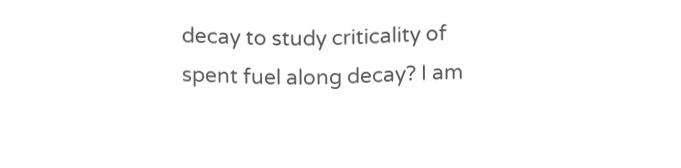decay to study criticality of spent fuel along decay? I am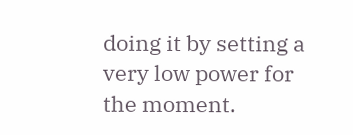doing it by setting a very low power for the moment.